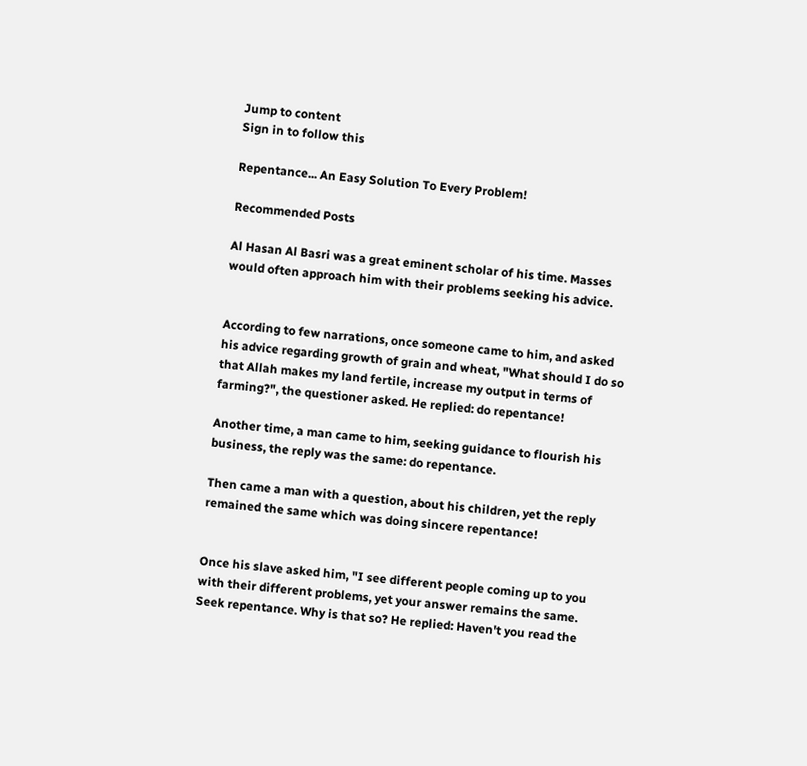Jump to content
Sign in to follow this

Repentance... An Easy Solution To Every Problem!

Recommended Posts

Al Hasan Al Basri was a great eminent scholar of his time. Masses would often approach him with their problems seeking his advice.


According to few narrations, once someone came to him, and asked his advice regarding growth of grain and wheat, "What should I do so that Allah makes my land fertile, increase my output in terms of farming?", the questioner asked. He replied: do repentance!

Another time, a man came to him, seeking guidance to flourish his business, the reply was the same: do repentance.

Then came a man with a question, about his children, yet the reply remained the same which was doing sincere repentance!


Once his slave asked him, "I see different people coming up to you with their different problems, yet your answer remains the same. Seek repentance. Why is that so? He replied: Haven't you read the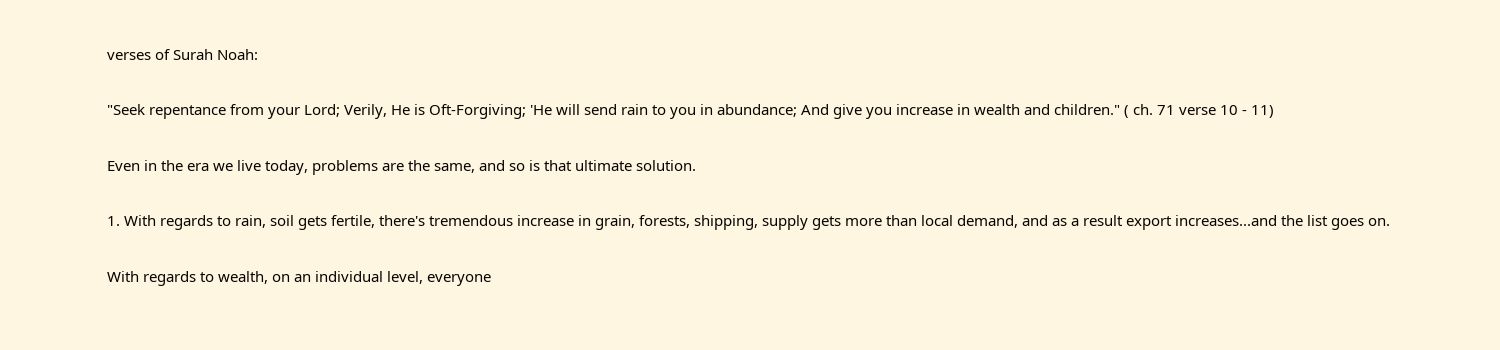verses of Surah Noah:


"Seek repentance from your Lord; Verily, He is Oft-Forgiving; 'He will send rain to you in abundance; And give you increase in wealth and children." ( ch. 71 verse 10 - 11)


Even in the era we live today, problems are the same, and so is that ultimate solution.


1. With regards to rain, soil gets fertile, there's tremendous increase in grain, forests, shipping, supply gets more than local demand, and as a result export increases...and the list goes on.


With regards to wealth, on an individual level, everyone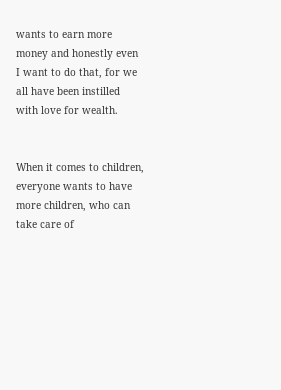wants to earn more money and honestly even I want to do that, for we all have been instilled with love for wealth.


When it comes to children, everyone wants to have more children, who can take care of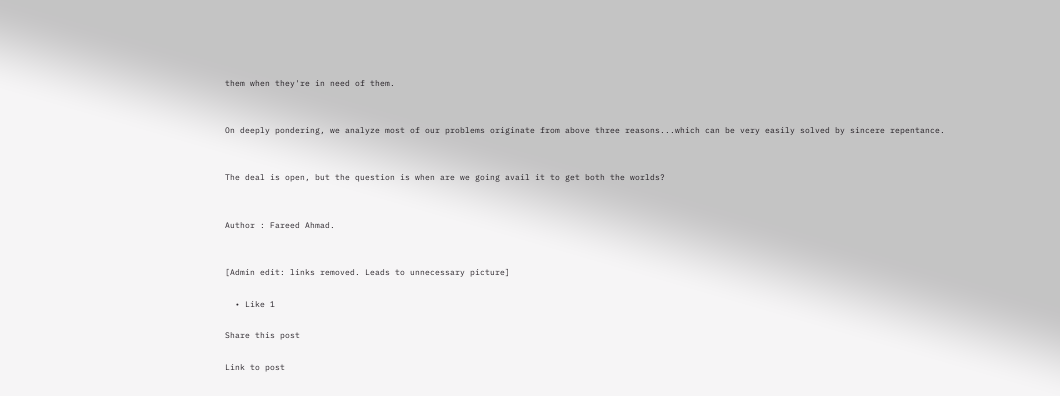them when they're in need of them.


On deeply pondering, we analyze most of our problems originate from above three reasons...which can be very easily solved by sincere repentance.


The deal is open, but the question is when are we going avail it to get both the worlds?


Author : Fareed Ahmad.


[Admin edit: links removed. Leads to unnecessary picture]

  • Like 1

Share this post

Link to post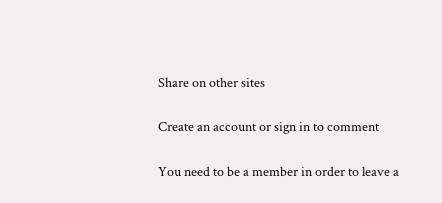Share on other sites

Create an account or sign in to comment

You need to be a member in order to leave a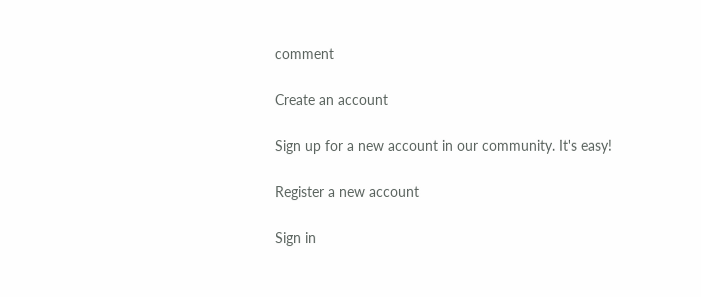comment

Create an account

Sign up for a new account in our community. It's easy!

Register a new account

Sign in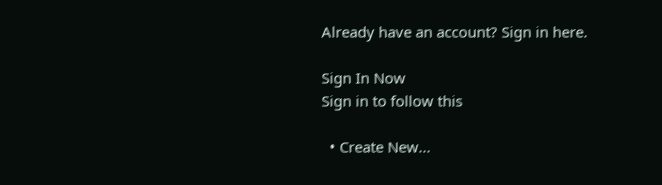Already have an account? Sign in here.

Sign In Now
Sign in to follow this

  • Create New...